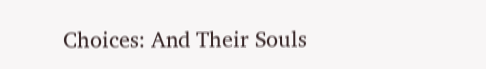Choices: And Their Souls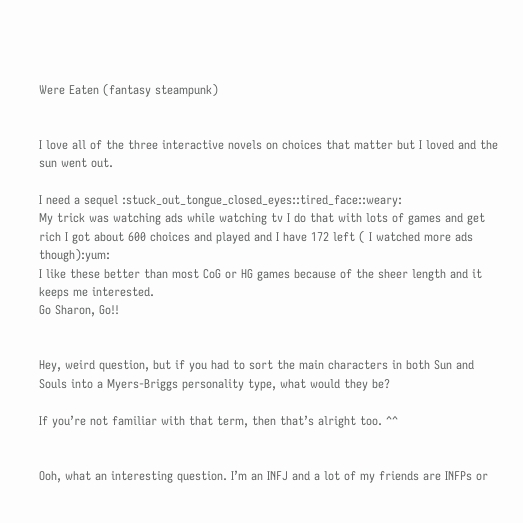Were Eaten (fantasy steampunk)


I love all of the three interactive novels on choices that matter but I loved and the sun went out.

I need a sequel :stuck_out_tongue_closed_eyes::tired_face::weary:
My trick was watching ads while watching tv I do that with lots of games and get rich I got about 600 choices and played and I have 172 left ( I watched more ads though):yum:
I like these better than most CoG or HG games because of the sheer length and it keeps me interested.
Go Sharon, Go!!


Hey, weird question, but if you had to sort the main characters in both Sun and Souls into a Myers-Briggs personality type, what would they be?

If you’re not familiar with that term, then that’s alright too. ^^


Ooh, what an interesting question. I’m an INFJ and a lot of my friends are INFPs or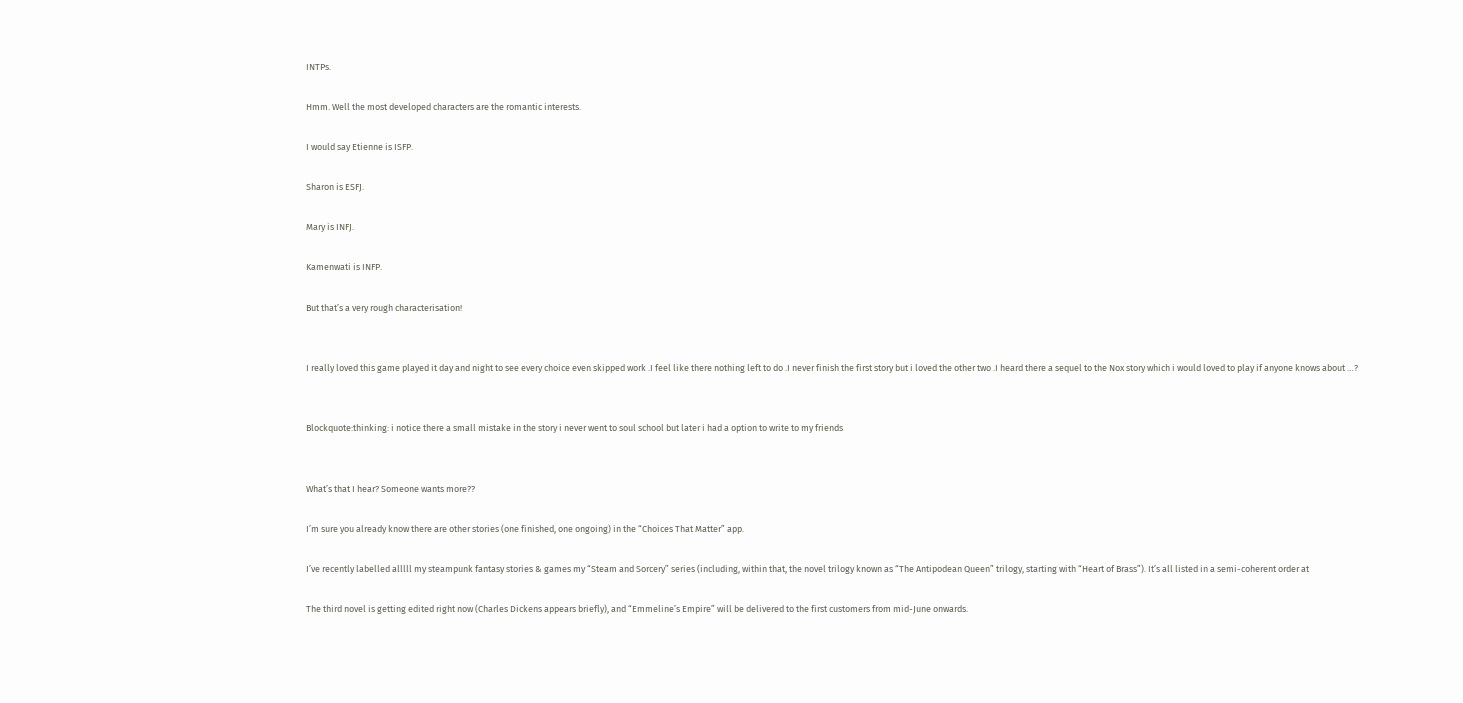INTPs.

Hmm. Well the most developed characters are the romantic interests.

I would say Etienne is ISFP.

Sharon is ESFJ.

Mary is INFJ.

Kamenwati is INFP.

But that’s a very rough characterisation!


I really loved this game played it day and night to see every choice even skipped work .I feel like there nothing left to do .I never finish the first story but i loved the other two .I heard there a sequel to the Nox story which i would loved to play if anyone knows about …?


Blockquote:thinking: i notice there a small mistake in the story i never went to soul school but later i had a option to write to my friends


What’s that I hear? Someone wants more??

I’m sure you already know there are other stories (one finished, one ongoing) in the “Choices That Matter” app.

I’ve recently labelled alllll my steampunk fantasy stories & games my “Steam and Sorcery” series (including, within that, the novel trilogy known as “The Antipodean Queen” trilogy, starting with “Heart of Brass”). It’s all listed in a semi-coherent order at

The third novel is getting edited right now (Charles Dickens appears briefly), and “Emmeline’s Empire” will be delivered to the first customers from mid-June onwards.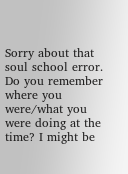Sorry about that soul school error. Do you remember where you were/what you were doing at the time? I might be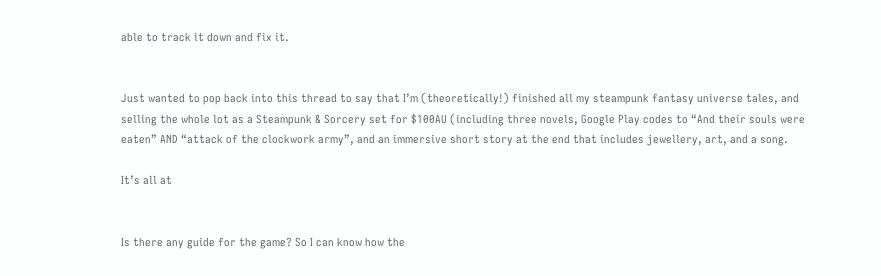able to track it down and fix it.


Just wanted to pop back into this thread to say that I’m (theoretically!) finished all my steampunk fantasy universe tales, and selling the whole lot as a Steampunk & Sorcery set for $100AU (including three novels, Google Play codes to “And their souls were eaten” AND “attack of the clockwork army”, and an immersive short story at the end that includes jewellery, art, and a song.

It’s all at


Is there any guide for the game? So I can know how the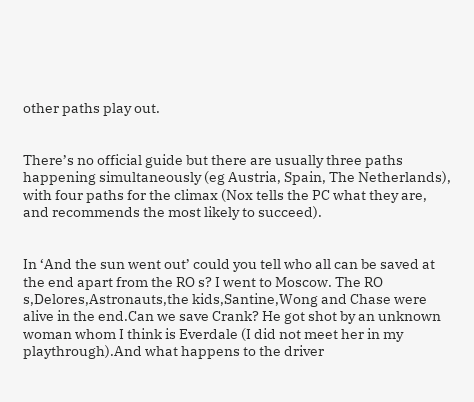other paths play out.


There’s no official guide but there are usually three paths happening simultaneously (eg Austria, Spain, The Netherlands), with four paths for the climax (Nox tells the PC what they are, and recommends the most likely to succeed).


In ‘And the sun went out’ could you tell who all can be saved at the end apart from the RO s? I went to Moscow. The RO s,Delores,Astronauts,the kids,Santine,Wong and Chase were alive in the end.Can we save Crank? He got shot by an unknown woman whom I think is Everdale (I did not meet her in my playthrough).And what happens to the driver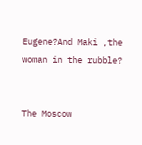Eugene?And Maki ,the woman in the rubble?


The Moscow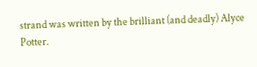strand was written by the brilliant (and deadly) Alyce Potter.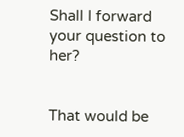Shall I forward your question to her?


That would be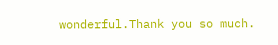wonderful.Thank you so much.